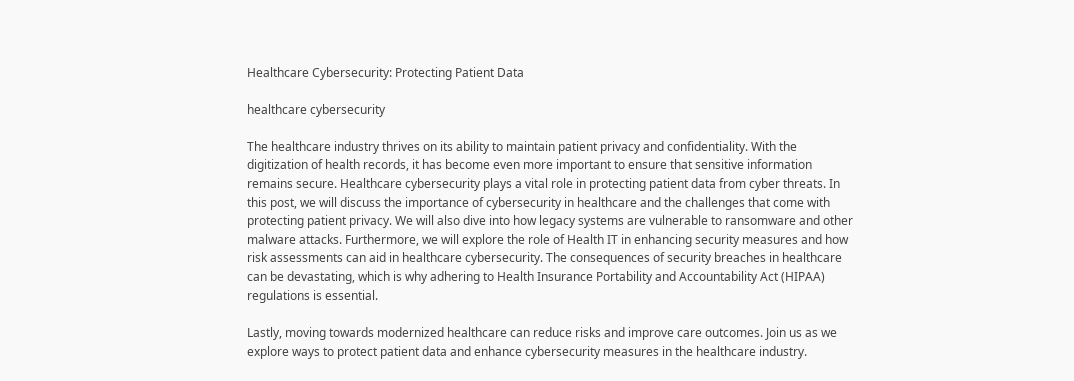Healthcare Cybersecurity: Protecting Patient Data

healthcare cybersecurity

The healthcare industry thrives on its ability to maintain patient privacy and confidentiality. With the digitization of health records, it has become even more important to ensure that sensitive information remains secure. Healthcare cybersecurity plays a vital role in protecting patient data from cyber threats. In this post, we will discuss the importance of cybersecurity in healthcare and the challenges that come with protecting patient privacy. We will also dive into how legacy systems are vulnerable to ransomware and other malware attacks. Furthermore, we will explore the role of Health IT in enhancing security measures and how risk assessments can aid in healthcare cybersecurity. The consequences of security breaches in healthcare can be devastating, which is why adhering to Health Insurance Portability and Accountability Act (HIPAA) regulations is essential.

Lastly, moving towards modernized healthcare can reduce risks and improve care outcomes. Join us as we explore ways to protect patient data and enhance cybersecurity measures in the healthcare industry.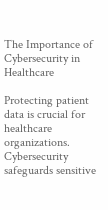The Importance of Cybersecurity in Healthcare

Protecting patient data is crucial for healthcare organizations. Cybersecurity safeguards sensitive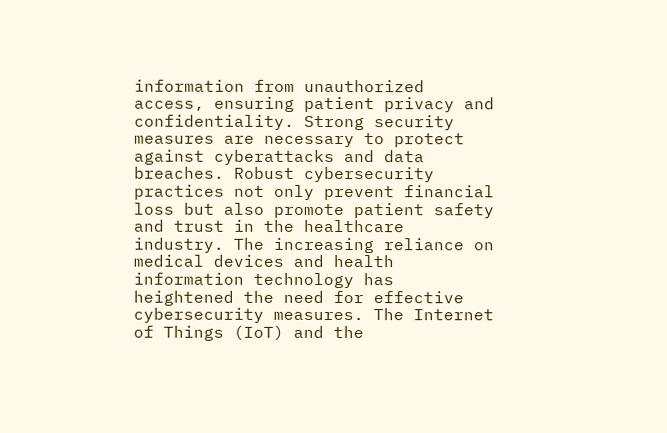information from unauthorized access, ensuring patient privacy and confidentiality. Strong security measures are necessary to protect against cyberattacks and data breaches. Robust cybersecurity practices not only prevent financial loss but also promote patient safety and trust in the healthcare industry. The increasing reliance on medical devices and health information technology has heightened the need for effective cybersecurity measures. The Internet of Things (IoT) and the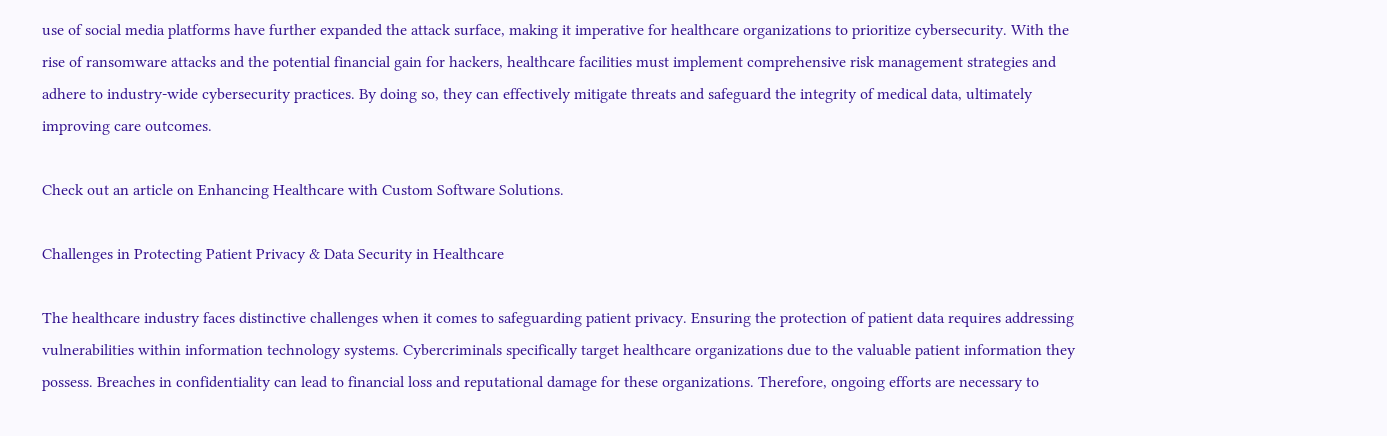use of social media platforms have further expanded the attack surface, making it imperative for healthcare organizations to prioritize cybersecurity. With the rise of ransomware attacks and the potential financial gain for hackers, healthcare facilities must implement comprehensive risk management strategies and adhere to industry-wide cybersecurity practices. By doing so, they can effectively mitigate threats and safeguard the integrity of medical data, ultimately improving care outcomes.

Check out an article on Enhancing Healthcare with Custom Software Solutions.

Challenges in Protecting Patient Privacy & Data Security in Healthcare

The healthcare industry faces distinctive challenges when it comes to safeguarding patient privacy. Ensuring the protection of patient data requires addressing vulnerabilities within information technology systems. Cybercriminals specifically target healthcare organizations due to the valuable patient information they possess. Breaches in confidentiality can lead to financial loss and reputational damage for these organizations. Therefore, ongoing efforts are necessary to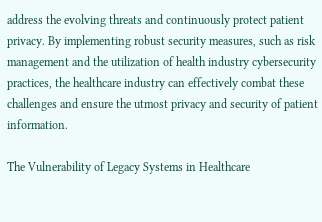address the evolving threats and continuously protect patient privacy. By implementing robust security measures, such as risk management and the utilization of health industry cybersecurity practices, the healthcare industry can effectively combat these challenges and ensure the utmost privacy and security of patient information.

The Vulnerability of Legacy Systems in Healthcare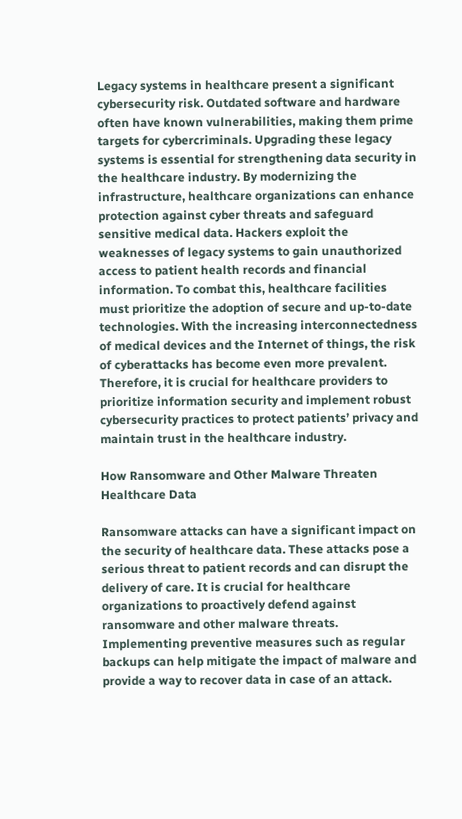Legacy systems in healthcare present a significant cybersecurity risk. Outdated software and hardware often have known vulnerabilities, making them prime targets for cybercriminals. Upgrading these legacy systems is essential for strengthening data security in the healthcare industry. By modernizing the infrastructure, healthcare organizations can enhance protection against cyber threats and safeguard sensitive medical data. Hackers exploit the weaknesses of legacy systems to gain unauthorized access to patient health records and financial information. To combat this, healthcare facilities must prioritize the adoption of secure and up-to-date technologies. With the increasing interconnectedness of medical devices and the Internet of things, the risk of cyberattacks has become even more prevalent. Therefore, it is crucial for healthcare providers to prioritize information security and implement robust cybersecurity practices to protect patients’ privacy and maintain trust in the healthcare industry.

How Ransomware and Other Malware Threaten Healthcare Data

Ransomware attacks can have a significant impact on the security of healthcare data. These attacks pose a serious threat to patient records and can disrupt the delivery of care. It is crucial for healthcare organizations to proactively defend against ransomware and other malware threats. Implementing preventive measures such as regular backups can help mitigate the impact of malware and provide a way to recover data in case of an attack.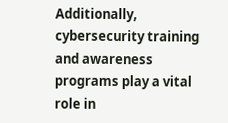Additionally, cybersecurity training and awareness programs play a vital role in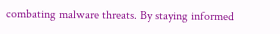combating malware threats. By staying informed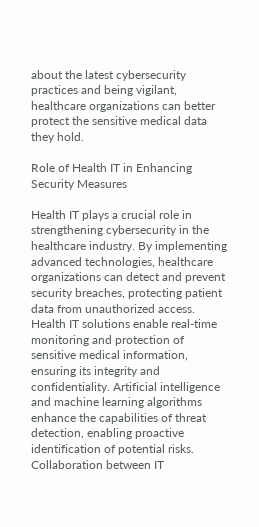about the latest cybersecurity practices and being vigilant, healthcare organizations can better protect the sensitive medical data they hold.

Role of Health IT in Enhancing Security Measures

Health IT plays a crucial role in strengthening cybersecurity in the healthcare industry. By implementing advanced technologies, healthcare organizations can detect and prevent security breaches, protecting patient data from unauthorized access. Health IT solutions enable real-time monitoring and protection of sensitive medical information, ensuring its integrity and confidentiality. Artificial intelligence and machine learning algorithms enhance the capabilities of threat detection, enabling proactive identification of potential risks. Collaboration between IT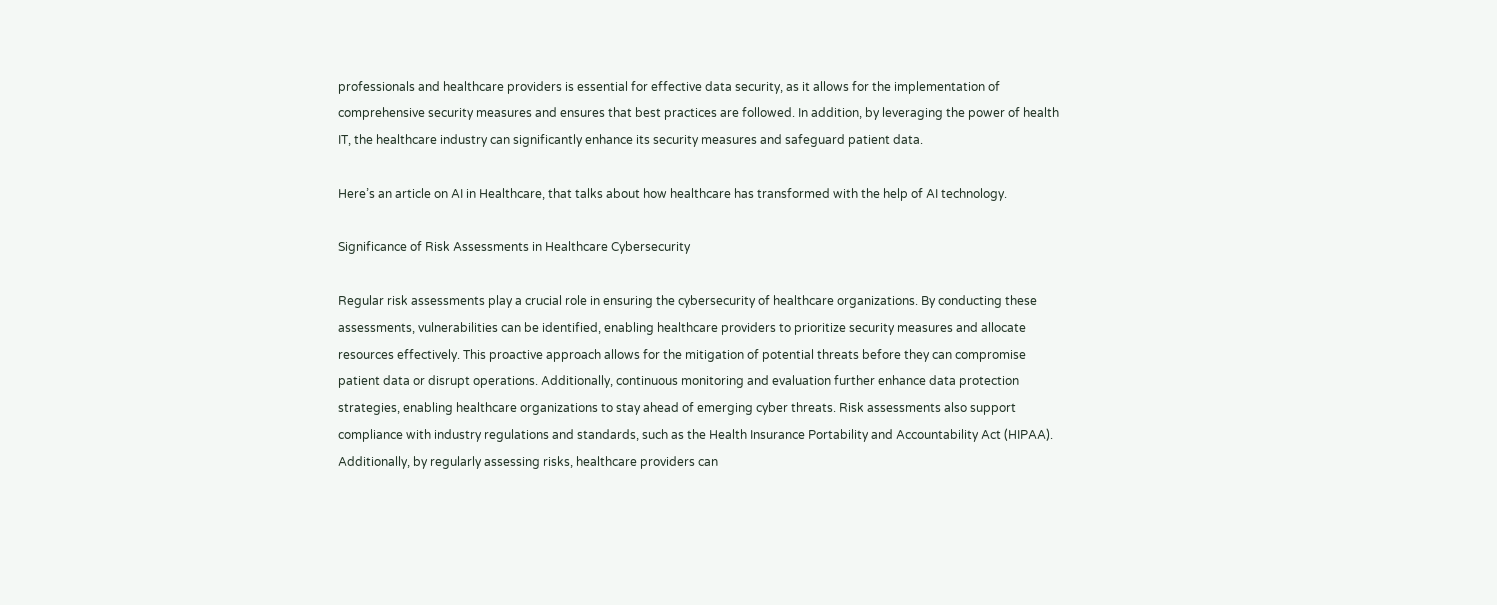professionals and healthcare providers is essential for effective data security, as it allows for the implementation of comprehensive security measures and ensures that best practices are followed. In addition, by leveraging the power of health IT, the healthcare industry can significantly enhance its security measures and safeguard patient data.

Here’s an article on AI in Healthcare, that talks about how healthcare has transformed with the help of AI technology.

Significance of Risk Assessments in Healthcare Cybersecurity

Regular risk assessments play a crucial role in ensuring the cybersecurity of healthcare organizations. By conducting these assessments, vulnerabilities can be identified, enabling healthcare providers to prioritize security measures and allocate resources effectively. This proactive approach allows for the mitigation of potential threats before they can compromise patient data or disrupt operations. Additionally, continuous monitoring and evaluation further enhance data protection strategies, enabling healthcare organizations to stay ahead of emerging cyber threats. Risk assessments also support compliance with industry regulations and standards, such as the Health Insurance Portability and Accountability Act (HIPAA). Additionally, by regularly assessing risks, healthcare providers can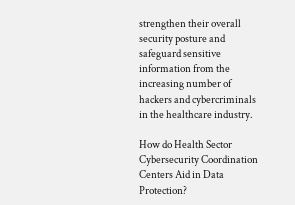strengthen their overall security posture and safeguard sensitive information from the increasing number of hackers and cybercriminals in the healthcare industry.

How do Health Sector Cybersecurity Coordination Centers Aid in Data Protection?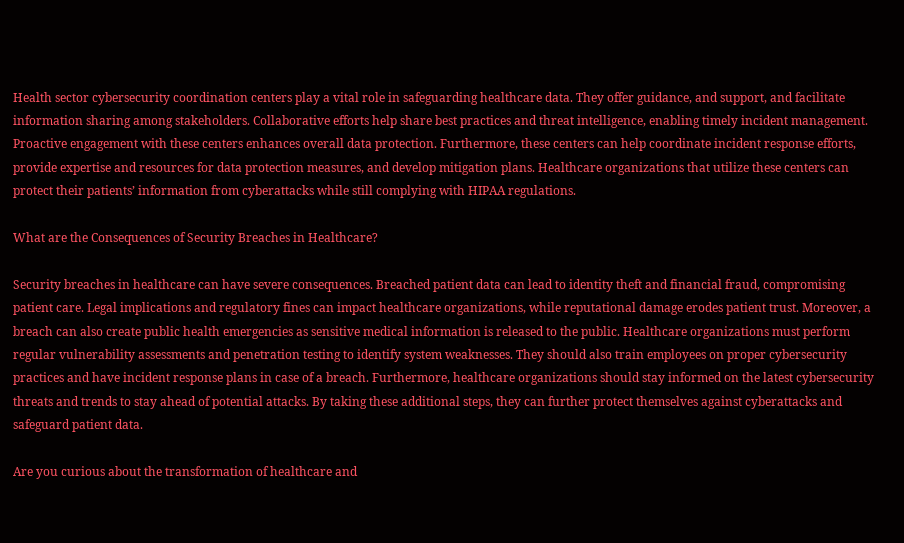Health sector cybersecurity coordination centers play a vital role in safeguarding healthcare data. They offer guidance, and support, and facilitate information sharing among stakeholders. Collaborative efforts help share best practices and threat intelligence, enabling timely incident management. Proactive engagement with these centers enhances overall data protection. Furthermore, these centers can help coordinate incident response efforts, provide expertise and resources for data protection measures, and develop mitigation plans. Healthcare organizations that utilize these centers can protect their patients’ information from cyberattacks while still complying with HIPAA regulations.

What are the Consequences of Security Breaches in Healthcare?

Security breaches in healthcare can have severe consequences. Breached patient data can lead to identity theft and financial fraud, compromising patient care. Legal implications and regulatory fines can impact healthcare organizations, while reputational damage erodes patient trust. Moreover, a breach can also create public health emergencies as sensitive medical information is released to the public. Healthcare organizations must perform regular vulnerability assessments and penetration testing to identify system weaknesses. They should also train employees on proper cybersecurity practices and have incident response plans in case of a breach. Furthermore, healthcare organizations should stay informed on the latest cybersecurity threats and trends to stay ahead of potential attacks. By taking these additional steps, they can further protect themselves against cyberattacks and safeguard patient data.

Are you curious about the transformation of healthcare and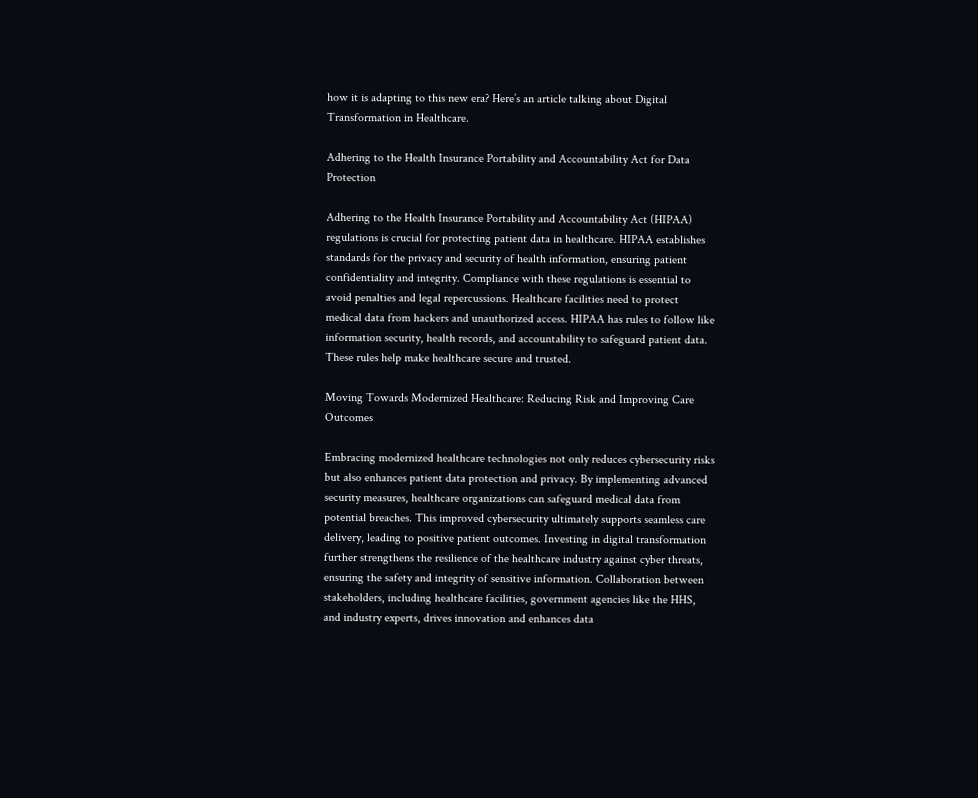how it is adapting to this new era? Here’s an article talking about Digital Transformation in Healthcare.

Adhering to the Health Insurance Portability and Accountability Act for Data Protection

Adhering to the Health Insurance Portability and Accountability Act (HIPAA) regulations is crucial for protecting patient data in healthcare. HIPAA establishes standards for the privacy and security of health information, ensuring patient confidentiality and integrity. Compliance with these regulations is essential to avoid penalties and legal repercussions. Healthcare facilities need to protect medical data from hackers and unauthorized access. HIPAA has rules to follow like information security, health records, and accountability to safeguard patient data. These rules help make healthcare secure and trusted.

Moving Towards Modernized Healthcare: Reducing Risk and Improving Care Outcomes

Embracing modernized healthcare technologies not only reduces cybersecurity risks but also enhances patient data protection and privacy. By implementing advanced security measures, healthcare organizations can safeguard medical data from potential breaches. This improved cybersecurity ultimately supports seamless care delivery, leading to positive patient outcomes. Investing in digital transformation further strengthens the resilience of the healthcare industry against cyber threats, ensuring the safety and integrity of sensitive information. Collaboration between stakeholders, including healthcare facilities, government agencies like the HHS, and industry experts, drives innovation and enhances data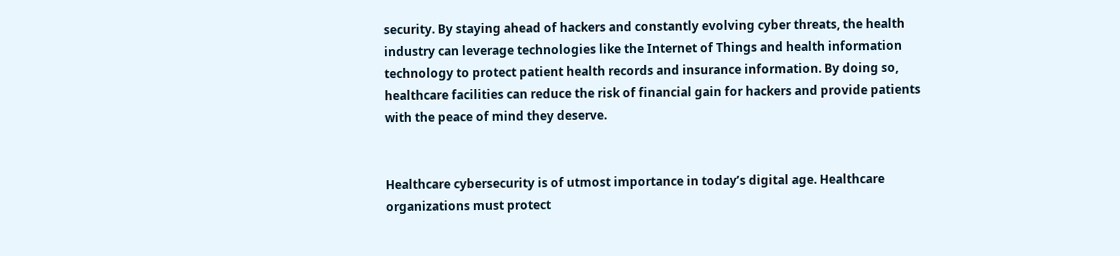security. By staying ahead of hackers and constantly evolving cyber threats, the health industry can leverage technologies like the Internet of Things and health information technology to protect patient health records and insurance information. By doing so, healthcare facilities can reduce the risk of financial gain for hackers and provide patients with the peace of mind they deserve.


Healthcare cybersecurity is of utmost importance in today’s digital age. Healthcare organizations must protect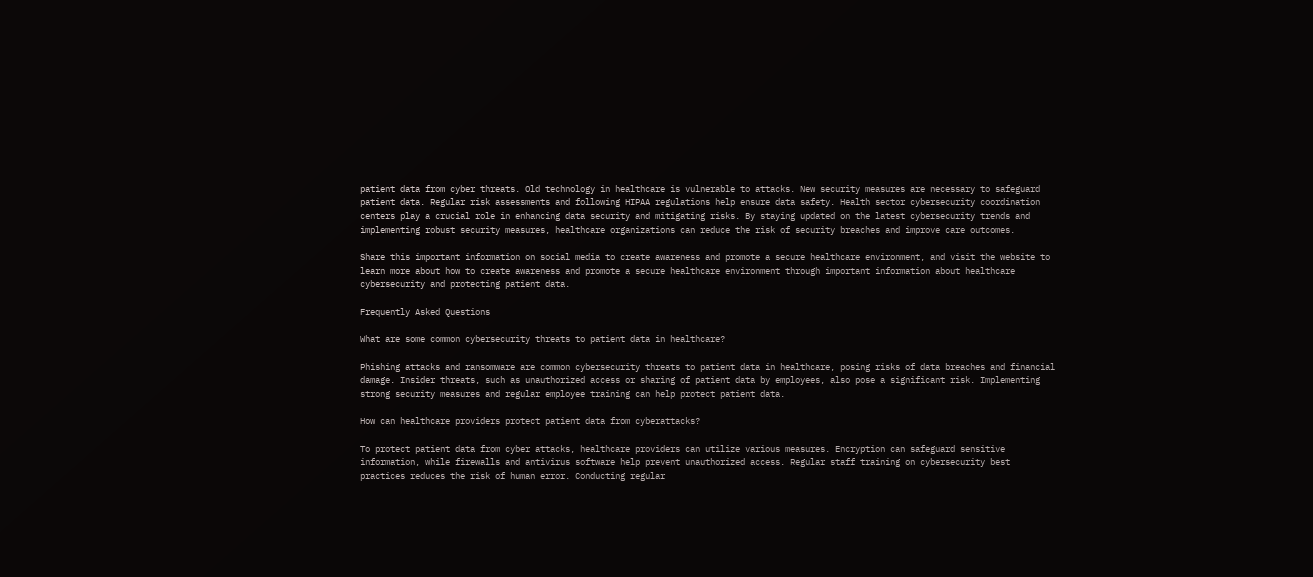patient data from cyber threats. Old technology in healthcare is vulnerable to attacks. New security measures are necessary to safeguard patient data. Regular risk assessments and following HIPAA regulations help ensure data safety. Health sector cybersecurity coordination centers play a crucial role in enhancing data security and mitigating risks. By staying updated on the latest cybersecurity trends and implementing robust security measures, healthcare organizations can reduce the risk of security breaches and improve care outcomes.

Share this important information on social media to create awareness and promote a secure healthcare environment, and visit the website to learn more about how to create awareness and promote a secure healthcare environment through important information about healthcare cybersecurity and protecting patient data.

Frequently Asked Questions

What are some common cybersecurity threats to patient data in healthcare?

Phishing attacks and ransomware are common cybersecurity threats to patient data in healthcare, posing risks of data breaches and financial damage. Insider threats, such as unauthorized access or sharing of patient data by employees, also pose a significant risk. Implementing strong security measures and regular employee training can help protect patient data.

How can healthcare providers protect patient data from cyberattacks?

To protect patient data from cyber attacks, healthcare providers can utilize various measures. Encryption can safeguard sensitive information, while firewalls and antivirus software help prevent unauthorized access. Regular staff training on cybersecurity best practices reduces the risk of human error. Conducting regular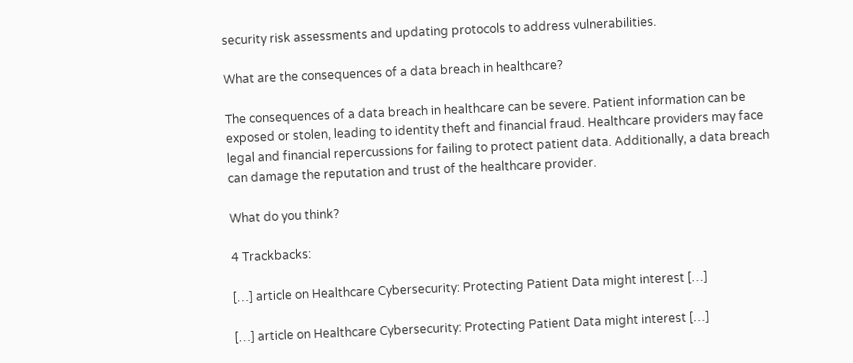security risk assessments and updating protocols to address vulnerabilities.

What are the consequences of a data breach in healthcare?

The consequences of a data breach in healthcare can be severe. Patient information can be exposed or stolen, leading to identity theft and financial fraud. Healthcare providers may face legal and financial repercussions for failing to protect patient data. Additionally, a data breach can damage the reputation and trust of the healthcare provider.

What do you think?

4 Trackbacks:

[…] article on Healthcare Cybersecurity: Protecting Patient Data might interest […]

[…] article on Healthcare Cybersecurity: Protecting Patient Data might interest […]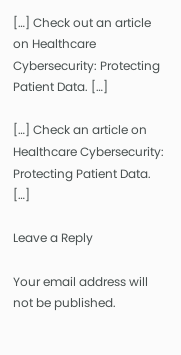[…] Check out an article on Healthcare Cybersecurity: Protecting Patient Data. […]

[…] Check an article on Healthcare Cybersecurity: Protecting Patient Data. […]

Leave a Reply

Your email address will not be published.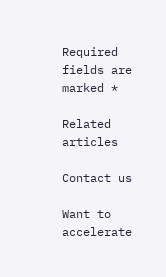Required fields are marked *

Related articles

Contact us

Want to accelerate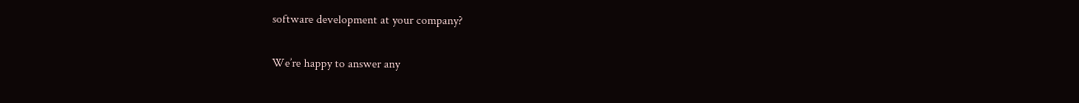software development at your company?

We’re happy to answer any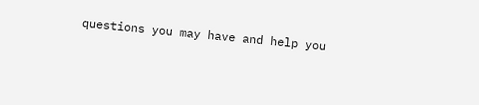questions you may have and help you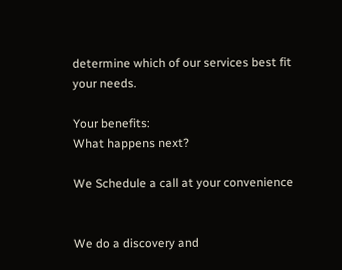determine which of our services best fit your needs.

Your benefits:
What happens next?

We Schedule a call at your convenience


We do a discovery and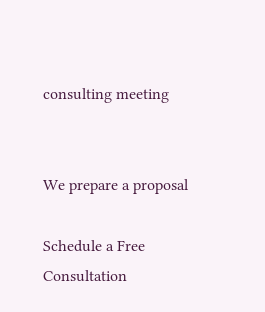consulting meeting


We prepare a proposal

Schedule a Free Consultation